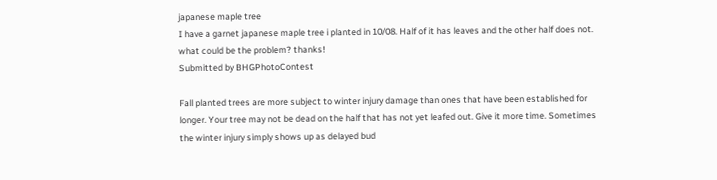japanese maple tree
I have a garnet japanese maple tree i planted in 10/08. Half of it has leaves and the other half does not. what could be the problem? thanks!
Submitted by BHGPhotoContest

Fall planted trees are more subject to winter injury damage than ones that have been established for longer. Your tree may not be dead on the half that has not yet leafed out. Give it more time. Sometimes the winter injury simply shows up as delayed bud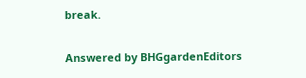break.

Answered by BHGgardenEditors